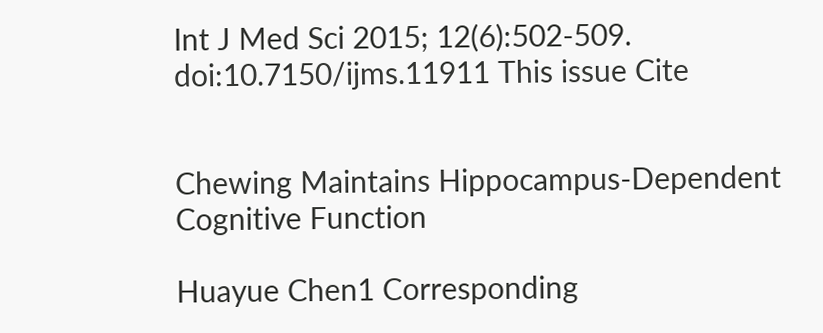Int J Med Sci 2015; 12(6):502-509. doi:10.7150/ijms.11911 This issue Cite


Chewing Maintains Hippocampus-Dependent Cognitive Function

Huayue Chen1 Corresponding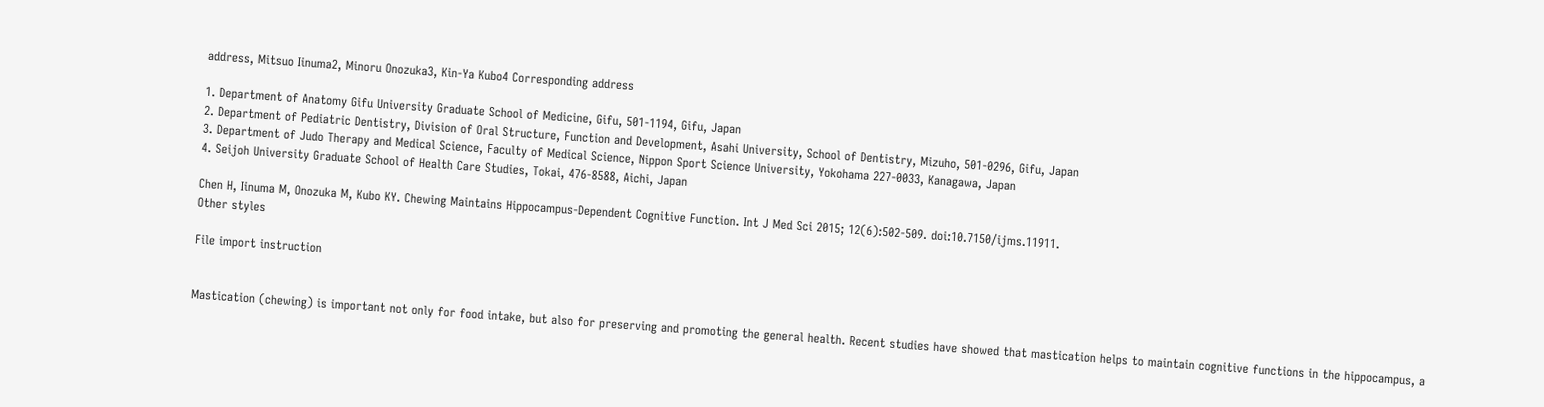address, Mitsuo Iinuma2, Minoru Onozuka3, Kin-Ya Kubo4 Corresponding address

1. Department of Anatomy Gifu University Graduate School of Medicine, Gifu, 501-1194, Gifu, Japan
2. Department of Pediatric Dentistry, Division of Oral Structure, Function and Development, Asahi University, School of Dentistry, Mizuho, 501-0296, Gifu, Japan
3. Department of Judo Therapy and Medical Science, Faculty of Medical Science, Nippon Sport Science University, Yokohama 227-0033, Kanagawa, Japan
4. Seijoh University Graduate School of Health Care Studies, Tokai, 476-8588, Aichi, Japan

Chen H, Iinuma M, Onozuka M, Kubo KY. Chewing Maintains Hippocampus-Dependent Cognitive Function. Int J Med Sci 2015; 12(6):502-509. doi:10.7150/ijms.11911.
Other styles

File import instruction


Mastication (chewing) is important not only for food intake, but also for preserving and promoting the general health. Recent studies have showed that mastication helps to maintain cognitive functions in the hippocampus, a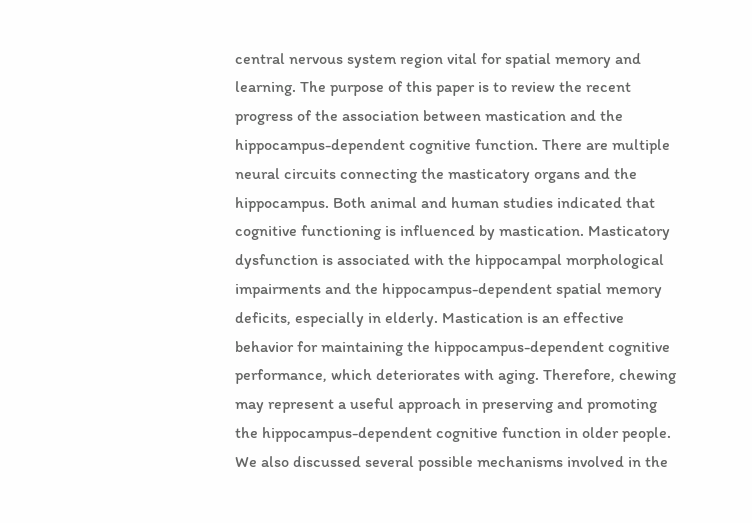central nervous system region vital for spatial memory and learning. The purpose of this paper is to review the recent progress of the association between mastication and the hippocampus-dependent cognitive function. There are multiple neural circuits connecting the masticatory organs and the hippocampus. Both animal and human studies indicated that cognitive functioning is influenced by mastication. Masticatory dysfunction is associated with the hippocampal morphological impairments and the hippocampus-dependent spatial memory deficits, especially in elderly. Mastication is an effective behavior for maintaining the hippocampus-dependent cognitive performance, which deteriorates with aging. Therefore, chewing may represent a useful approach in preserving and promoting the hippocampus-dependent cognitive function in older people. We also discussed several possible mechanisms involved in the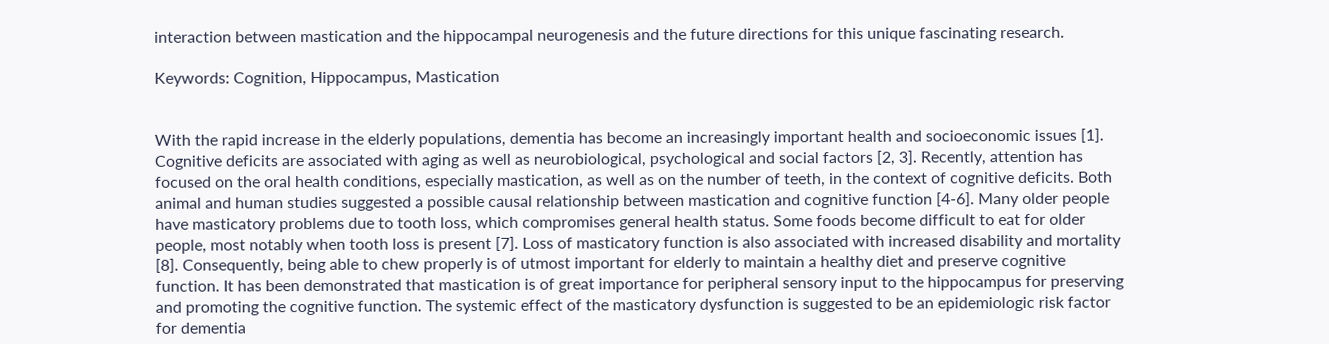interaction between mastication and the hippocampal neurogenesis and the future directions for this unique fascinating research.

Keywords: Cognition, Hippocampus, Mastication


With the rapid increase in the elderly populations, dementia has become an increasingly important health and socioeconomic issues [1]. Cognitive deficits are associated with aging as well as neurobiological, psychological and social factors [2, 3]. Recently, attention has focused on the oral health conditions, especially mastication, as well as on the number of teeth, in the context of cognitive deficits. Both animal and human studies suggested a possible causal relationship between mastication and cognitive function [4-6]. Many older people have masticatory problems due to tooth loss, which compromises general health status. Some foods become difficult to eat for older people, most notably when tooth loss is present [7]. Loss of masticatory function is also associated with increased disability and mortality [8]. Consequently, being able to chew properly is of utmost important for elderly to maintain a healthy diet and preserve cognitive function. It has been demonstrated that mastication is of great importance for peripheral sensory input to the hippocampus for preserving and promoting the cognitive function. The systemic effect of the masticatory dysfunction is suggested to be an epidemiologic risk factor for dementia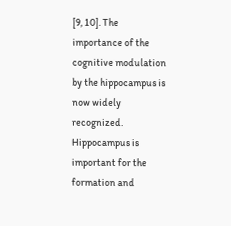[9, 10]. The importance of the cognitive modulation by the hippocampus is now widely recognized. Hippocampus is important for the formation and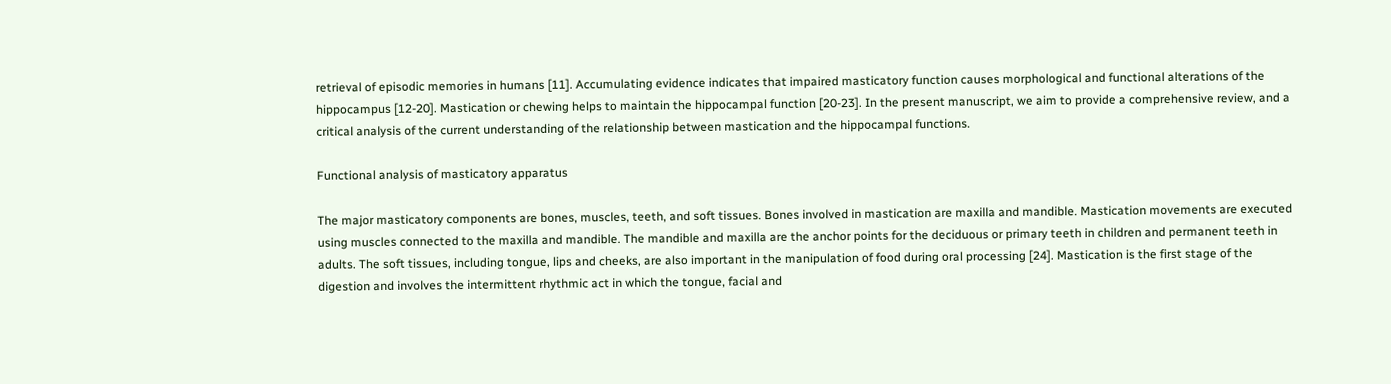retrieval of episodic memories in humans [11]. Accumulating evidence indicates that impaired masticatory function causes morphological and functional alterations of the hippocampus [12-20]. Mastication or chewing helps to maintain the hippocampal function [20-23]. In the present manuscript, we aim to provide a comprehensive review, and a critical analysis of the current understanding of the relationship between mastication and the hippocampal functions.

Functional analysis of masticatory apparatus

The major masticatory components are bones, muscles, teeth, and soft tissues. Bones involved in mastication are maxilla and mandible. Mastication movements are executed using muscles connected to the maxilla and mandible. The mandible and maxilla are the anchor points for the deciduous or primary teeth in children and permanent teeth in adults. The soft tissues, including tongue, lips and cheeks, are also important in the manipulation of food during oral processing [24]. Mastication is the first stage of the digestion and involves the intermittent rhythmic act in which the tongue, facial and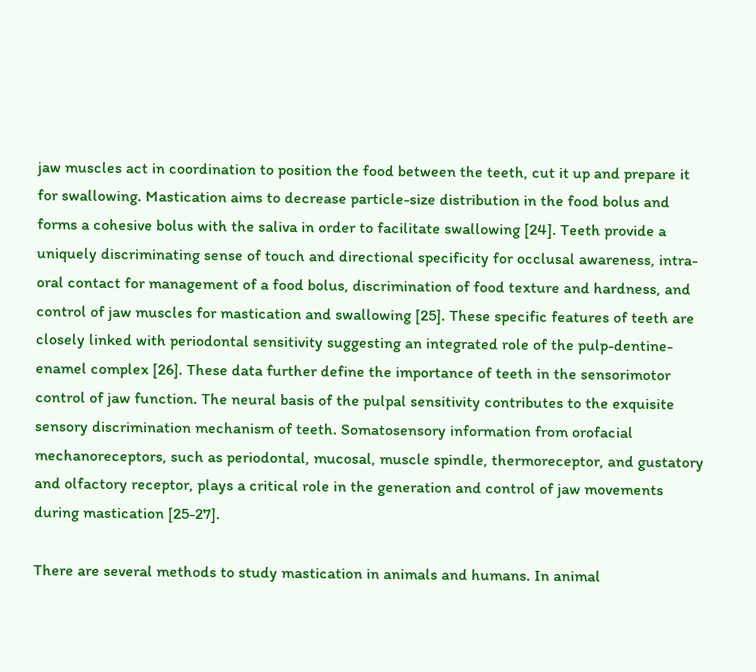jaw muscles act in coordination to position the food between the teeth, cut it up and prepare it for swallowing. Mastication aims to decrease particle-size distribution in the food bolus and forms a cohesive bolus with the saliva in order to facilitate swallowing [24]. Teeth provide a uniquely discriminating sense of touch and directional specificity for occlusal awareness, intra-oral contact for management of a food bolus, discrimination of food texture and hardness, and control of jaw muscles for mastication and swallowing [25]. These specific features of teeth are closely linked with periodontal sensitivity suggesting an integrated role of the pulp-dentine-enamel complex [26]. These data further define the importance of teeth in the sensorimotor control of jaw function. The neural basis of the pulpal sensitivity contributes to the exquisite sensory discrimination mechanism of teeth. Somatosensory information from orofacial mechanoreceptors, such as periodontal, mucosal, muscle spindle, thermoreceptor, and gustatory and olfactory receptor, plays a critical role in the generation and control of jaw movements during mastication [25-27].

There are several methods to study mastication in animals and humans. In animal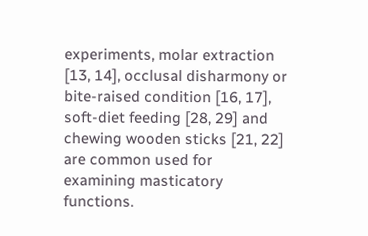experiments, molar extraction [13, 14], occlusal disharmony or bite-raised condition [16, 17], soft-diet feeding [28, 29] and chewing wooden sticks [21, 22] are common used for examining masticatory functions.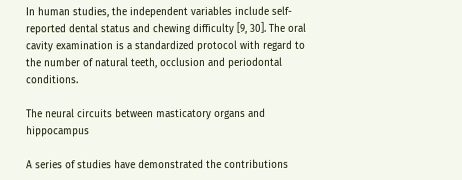In human studies, the independent variables include self-reported dental status and chewing difficulty [9, 30]. The oral cavity examination is a standardized protocol with regard to the number of natural teeth, occlusion and periodontal conditions.

The neural circuits between masticatory organs and hippocampus

A series of studies have demonstrated the contributions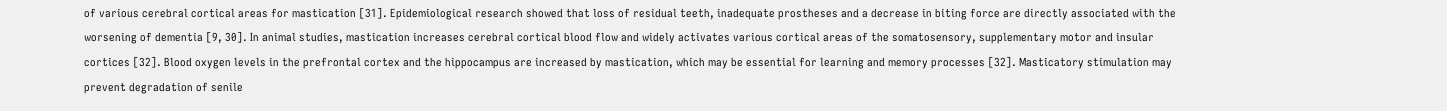of various cerebral cortical areas for mastication [31]. Epidemiological research showed that loss of residual teeth, inadequate prostheses and a decrease in biting force are directly associated with the worsening of dementia [9, 30]. In animal studies, mastication increases cerebral cortical blood flow and widely activates various cortical areas of the somatosensory, supplementary motor and insular cortices [32]. Blood oxygen levels in the prefrontal cortex and the hippocampus are increased by mastication, which may be essential for learning and memory processes [32]. Masticatory stimulation may prevent degradation of senile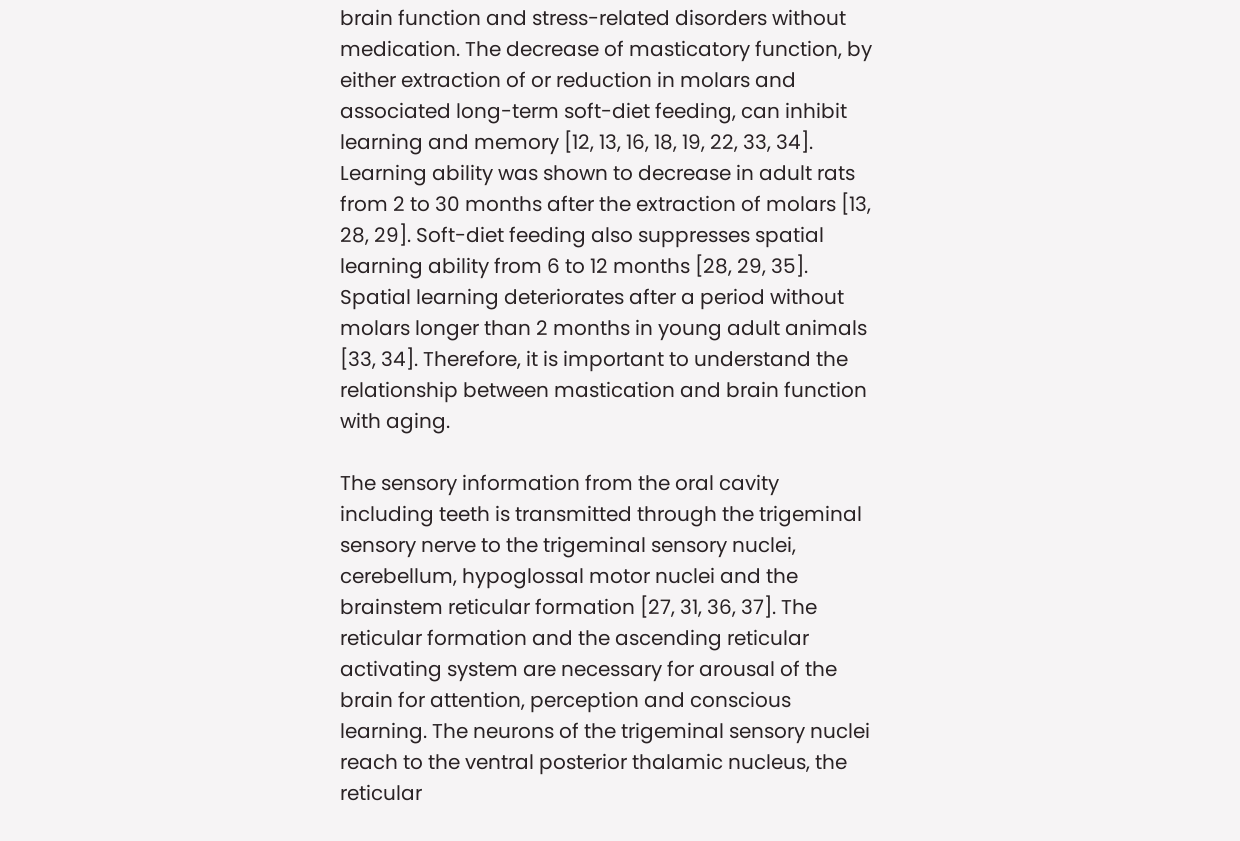brain function and stress-related disorders without medication. The decrease of masticatory function, by either extraction of or reduction in molars and associated long-term soft-diet feeding, can inhibit learning and memory [12, 13, 16, 18, 19, 22, 33, 34]. Learning ability was shown to decrease in adult rats from 2 to 30 months after the extraction of molars [13, 28, 29]. Soft-diet feeding also suppresses spatial learning ability from 6 to 12 months [28, 29, 35]. Spatial learning deteriorates after a period without molars longer than 2 months in young adult animals [33, 34]. Therefore, it is important to understand the relationship between mastication and brain function with aging.

The sensory information from the oral cavity including teeth is transmitted through the trigeminal sensory nerve to the trigeminal sensory nuclei, cerebellum, hypoglossal motor nuclei and the brainstem reticular formation [27, 31, 36, 37]. The reticular formation and the ascending reticular activating system are necessary for arousal of the brain for attention, perception and conscious learning. The neurons of the trigeminal sensory nuclei reach to the ventral posterior thalamic nucleus, the reticular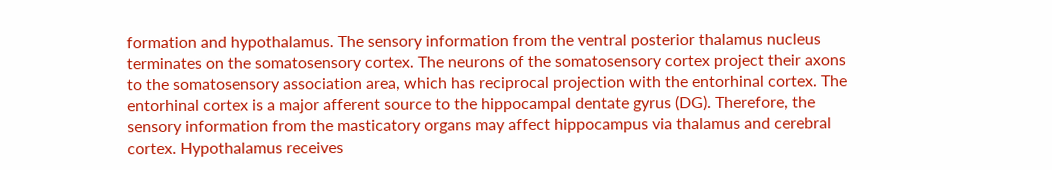formation and hypothalamus. The sensory information from the ventral posterior thalamus nucleus terminates on the somatosensory cortex. The neurons of the somatosensory cortex project their axons to the somatosensory association area, which has reciprocal projection with the entorhinal cortex. The entorhinal cortex is a major afferent source to the hippocampal dentate gyrus (DG). Therefore, the sensory information from the masticatory organs may affect hippocampus via thalamus and cerebral cortex. Hypothalamus receives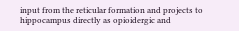input from the reticular formation and projects to hippocampus directly as opioidergic and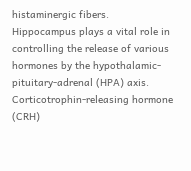histaminergic fibers. Hippocampus plays a vital role in controlling the release of various hormones by the hypothalamic-pituitary-adrenal (HPA) axis. Corticotrophin-releasing hormone (CRH)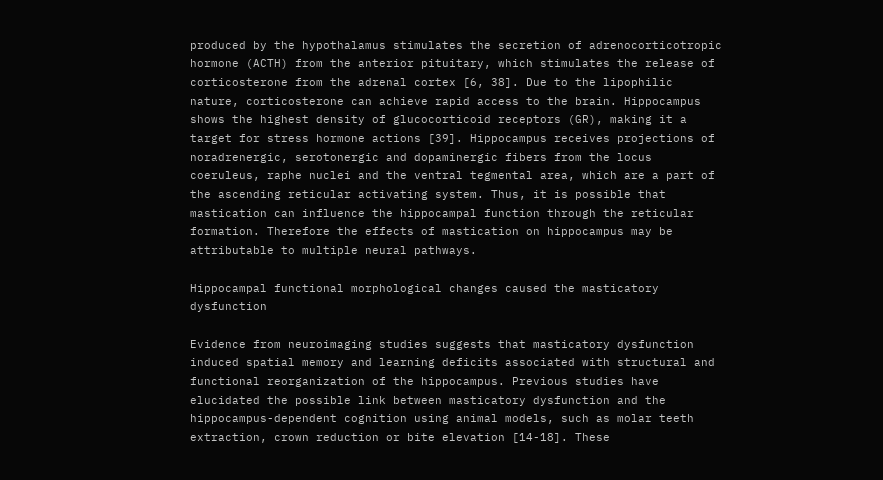produced by the hypothalamus stimulates the secretion of adrenocorticotropic hormone (ACTH) from the anterior pituitary, which stimulates the release of corticosterone from the adrenal cortex [6, 38]. Due to the lipophilic nature, corticosterone can achieve rapid access to the brain. Hippocampus shows the highest density of glucocorticoid receptors (GR), making it a target for stress hormone actions [39]. Hippocampus receives projections of noradrenergic, serotonergic and dopaminergic fibers from the locus coeruleus, raphe nuclei and the ventral tegmental area, which are a part of the ascending reticular activating system. Thus, it is possible that mastication can influence the hippocampal function through the reticular formation. Therefore the effects of mastication on hippocampus may be attributable to multiple neural pathways.

Hippocampal functional morphological changes caused the masticatory dysfunction

Evidence from neuroimaging studies suggests that masticatory dysfunction induced spatial memory and learning deficits associated with structural and functional reorganization of the hippocampus. Previous studies have elucidated the possible link between masticatory dysfunction and the hippocampus-dependent cognition using animal models, such as molar teeth extraction, crown reduction or bite elevation [14-18]. These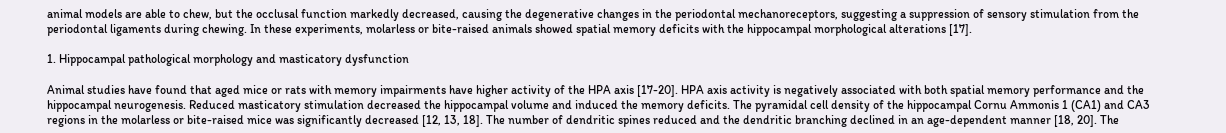animal models are able to chew, but the occlusal function markedly decreased, causing the degenerative changes in the periodontal mechanoreceptors, suggesting a suppression of sensory stimulation from the periodontal ligaments during chewing. In these experiments, molarless or bite-raised animals showed spatial memory deficits with the hippocampal morphological alterations [17].

1. Hippocampal pathological morphology and masticatory dysfunction

Animal studies have found that aged mice or rats with memory impairments have higher activity of the HPA axis [17-20]. HPA axis activity is negatively associated with both spatial memory performance and the hippocampal neurogenesis. Reduced masticatory stimulation decreased the hippocampal volume and induced the memory deficits. The pyramidal cell density of the hippocampal Cornu Ammonis 1 (CA1) and CA3 regions in the molarless or bite-raised mice was significantly decreased [12, 13, 18]. The number of dendritic spines reduced and the dendritic branching declined in an age-dependent manner [18, 20]. The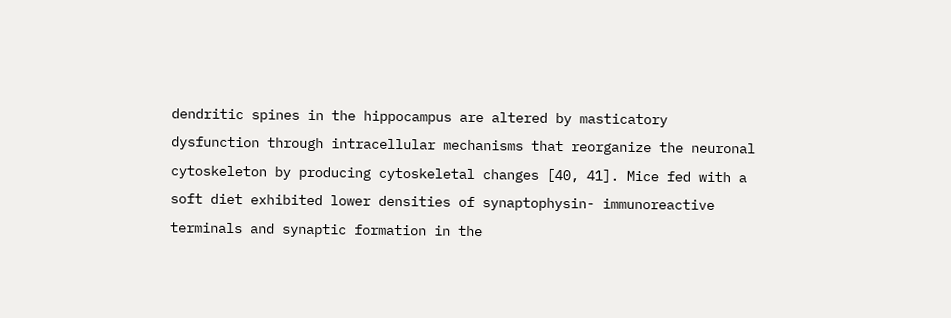dendritic spines in the hippocampus are altered by masticatory dysfunction through intracellular mechanisms that reorganize the neuronal cytoskeleton by producing cytoskeletal changes [40, 41]. Mice fed with a soft diet exhibited lower densities of synaptophysin- immunoreactive terminals and synaptic formation in the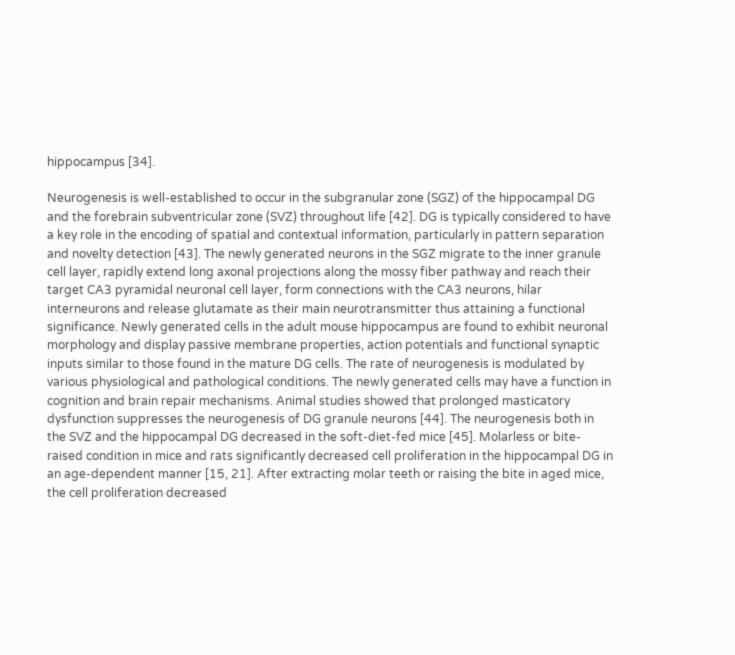hippocampus [34].

Neurogenesis is well-established to occur in the subgranular zone (SGZ) of the hippocampal DG and the forebrain subventricular zone (SVZ) throughout life [42]. DG is typically considered to have a key role in the encoding of spatial and contextual information, particularly in pattern separation and novelty detection [43]. The newly generated neurons in the SGZ migrate to the inner granule cell layer, rapidly extend long axonal projections along the mossy fiber pathway and reach their target CA3 pyramidal neuronal cell layer, form connections with the CA3 neurons, hilar interneurons and release glutamate as their main neurotransmitter thus attaining a functional significance. Newly generated cells in the adult mouse hippocampus are found to exhibit neuronal morphology and display passive membrane properties, action potentials and functional synaptic inputs similar to those found in the mature DG cells. The rate of neurogenesis is modulated by various physiological and pathological conditions. The newly generated cells may have a function in cognition and brain repair mechanisms. Animal studies showed that prolonged masticatory dysfunction suppresses the neurogenesis of DG granule neurons [44]. The neurogenesis both in the SVZ and the hippocampal DG decreased in the soft-diet-fed mice [45]. Molarless or bite-raised condition in mice and rats significantly decreased cell proliferation in the hippocampal DG in an age-dependent manner [15, 21]. After extracting molar teeth or raising the bite in aged mice, the cell proliferation decreased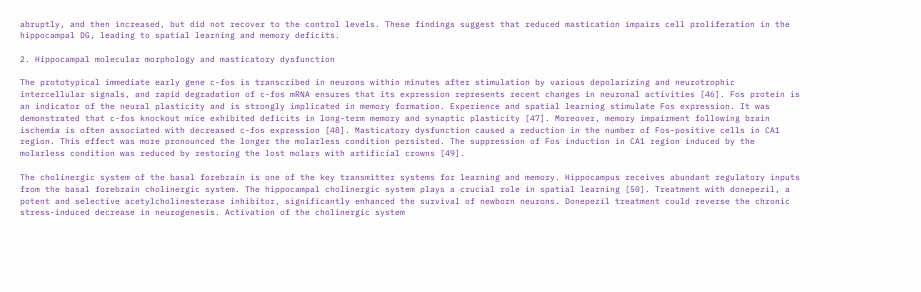abruptly, and then increased, but did not recover to the control levels. These findings suggest that reduced mastication impairs cell proliferation in the hippocampal DG, leading to spatial learning and memory deficits.

2. Hippocampal molecular morphology and masticatory dysfunction

The prototypical immediate early gene c-fos is transcribed in neurons within minutes after stimulation by various depolarizing and neurotrophic intercellular signals, and rapid degradation of c-fos mRNA ensures that its expression represents recent changes in neuronal activities [46]. Fos protein is an indicator of the neural plasticity and is strongly implicated in memory formation. Experience and spatial learning stimulate Fos expression. It was demonstrated that c-fos knockout mice exhibited deficits in long-term memory and synaptic plasticity [47]. Moreover, memory impairment following brain ischemia is often associated with decreased c-fos expression [48]. Masticatory dysfunction caused a reduction in the number of Fos-positive cells in CA1 region. This effect was more pronounced the longer the molarless condition persisted. The suppression of Fos induction in CA1 region induced by the molarless condition was reduced by restoring the lost molars with artificial crowns [49].

The cholinergic system of the basal forebrain is one of the key transmitter systems for learning and memory. Hippocampus receives abundant regulatory inputs from the basal forebrain cholinergic system. The hippocampal cholinergic system plays a crucial role in spatial learning [50]. Treatment with donepezil, a potent and selective acetylcholinesterase inhibitor, significantly enhanced the survival of newborn neurons. Donepezil treatment could reverse the chronic stress-induced decrease in neurogenesis. Activation of the cholinergic system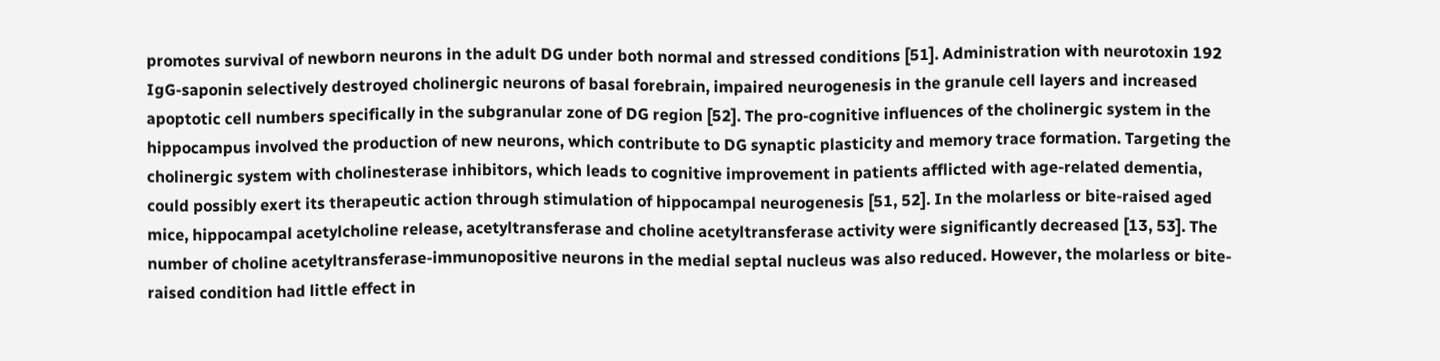promotes survival of newborn neurons in the adult DG under both normal and stressed conditions [51]. Administration with neurotoxin 192 IgG-saponin selectively destroyed cholinergic neurons of basal forebrain, impaired neurogenesis in the granule cell layers and increased apoptotic cell numbers specifically in the subgranular zone of DG region [52]. The pro-cognitive influences of the cholinergic system in the hippocampus involved the production of new neurons, which contribute to DG synaptic plasticity and memory trace formation. Targeting the cholinergic system with cholinesterase inhibitors, which leads to cognitive improvement in patients afflicted with age-related dementia, could possibly exert its therapeutic action through stimulation of hippocampal neurogenesis [51, 52]. In the molarless or bite-raised aged mice, hippocampal acetylcholine release, acetyltransferase and choline acetyltransferase activity were significantly decreased [13, 53]. The number of choline acetyltransferase-immunopositive neurons in the medial septal nucleus was also reduced. However, the molarless or bite-raised condition had little effect in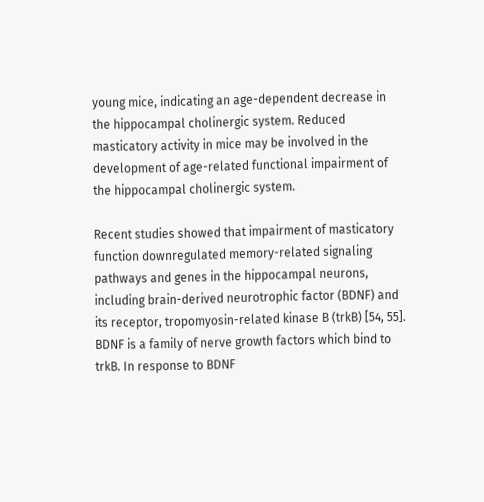young mice, indicating an age-dependent decrease in the hippocampal cholinergic system. Reduced masticatory activity in mice may be involved in the development of age-related functional impairment of the hippocampal cholinergic system.

Recent studies showed that impairment of masticatory function downregulated memory-related signaling pathways and genes in the hippocampal neurons, including brain-derived neurotrophic factor (BDNF) and its receptor, tropomyosin-related kinase B (trkB) [54, 55]. BDNF is a family of nerve growth factors which bind to trkB. In response to BDNF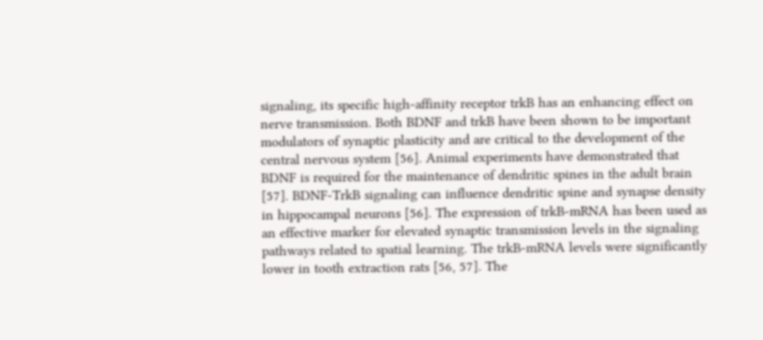signaling, its specific high-affinity receptor trkB has an enhancing effect on nerve transmission. Both BDNF and trkB have been shown to be important modulators of synaptic plasticity and are critical to the development of the central nervous system [56]. Animal experiments have demonstrated that BDNF is required for the maintenance of dendritic spines in the adult brain [57]. BDNF-TrkB signaling can influence dendritic spine and synapse density in hippocampal neurons [56]. The expression of trkB-mRNA has been used as an effective marker for elevated synaptic transmission levels in the signaling pathways related to spatial learning. The trkB-mRNA levels were significantly lower in tooth extraction rats [56, 57]. The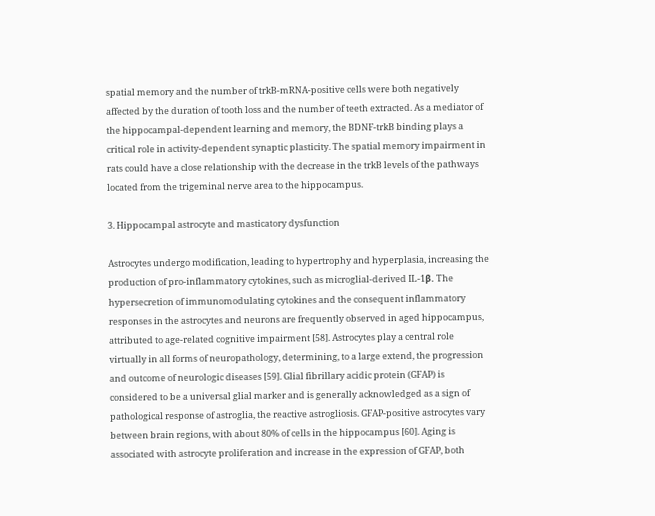spatial memory and the number of trkB-mRNA-positive cells were both negatively affected by the duration of tooth loss and the number of teeth extracted. As a mediator of the hippocampal-dependent learning and memory, the BDNF-trkB binding plays a critical role in activity-dependent synaptic plasticity. The spatial memory impairment in rats could have a close relationship with the decrease in the trkB levels of the pathways located from the trigeminal nerve area to the hippocampus.

3. Hippocampal astrocyte and masticatory dysfunction

Astrocytes undergo modification, leading to hypertrophy and hyperplasia, increasing the production of pro-inflammatory cytokines, such as microglial-derived IL-1β. The hypersecretion of immunomodulating cytokines and the consequent inflammatory responses in the astrocytes and neurons are frequently observed in aged hippocampus, attributed to age-related cognitive impairment [58]. Astrocytes play a central role virtually in all forms of neuropathology, determining, to a large extend, the progression and outcome of neurologic diseases [59]. Glial fibrillary acidic protein (GFAP) is considered to be a universal glial marker and is generally acknowledged as a sign of pathological response of astroglia, the reactive astrogliosis. GFAP-positive astrocytes vary between brain regions, with about 80% of cells in the hippocampus [60]. Aging is associated with astrocyte proliferation and increase in the expression of GFAP, both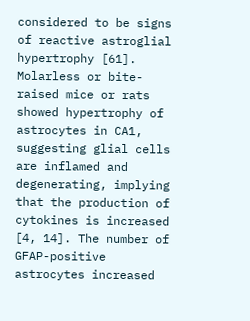considered to be signs of reactive astroglial hypertrophy [61]. Molarless or bite-raised mice or rats showed hypertrophy of astrocytes in CA1, suggesting glial cells are inflamed and degenerating, implying that the production of cytokines is increased [4, 14]. The number of GFAP-positive astrocytes increased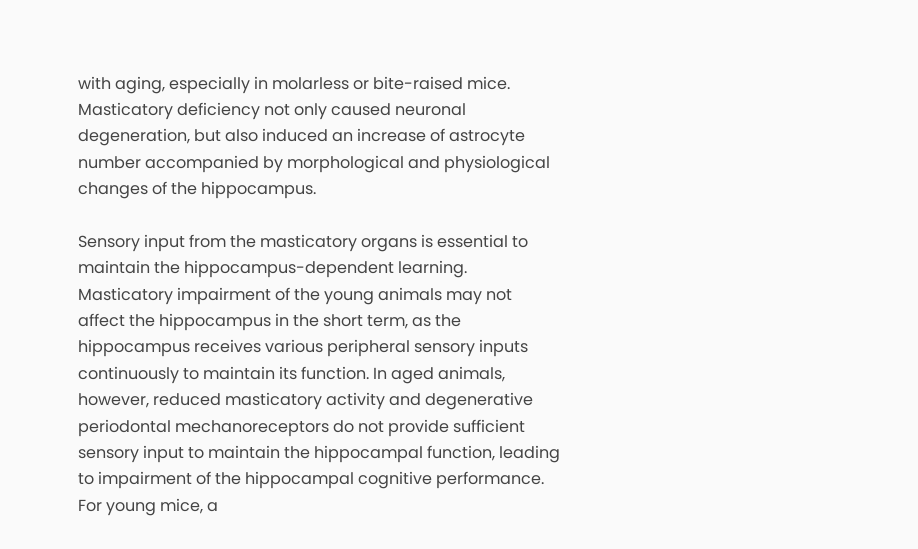with aging, especially in molarless or bite-raised mice. Masticatory deficiency not only caused neuronal degeneration, but also induced an increase of astrocyte number accompanied by morphological and physiological changes of the hippocampus.

Sensory input from the masticatory organs is essential to maintain the hippocampus-dependent learning. Masticatory impairment of the young animals may not affect the hippocampus in the short term, as the hippocampus receives various peripheral sensory inputs continuously to maintain its function. In aged animals, however, reduced masticatory activity and degenerative periodontal mechanoreceptors do not provide sufficient sensory input to maintain the hippocampal function, leading to impairment of the hippocampal cognitive performance. For young mice, a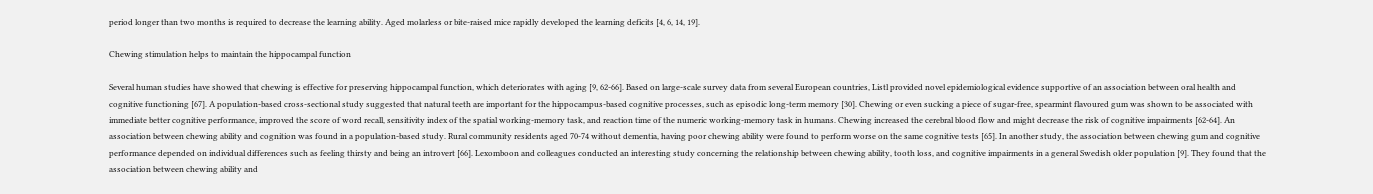period longer than two months is required to decrease the learning ability. Aged molarless or bite-raised mice rapidly developed the learning deficits [4, 6, 14, 19].

Chewing stimulation helps to maintain the hippocampal function

Several human studies have showed that chewing is effective for preserving hippocampal function, which deteriorates with aging [9, 62-66]. Based on large-scale survey data from several European countries, Listl provided novel epidemiological evidence supportive of an association between oral health and cognitive functioning [67]. A population-based cross-sectional study suggested that natural teeth are important for the hippocampus-based cognitive processes, such as episodic long-term memory [30]. Chewing or even sucking a piece of sugar-free, spearmint flavoured gum was shown to be associated with immediate better cognitive performance, improved the score of word recall, sensitivity index of the spatial working-memory task, and reaction time of the numeric working-memory task in humans. Chewing increased the cerebral blood flow and might decrease the risk of cognitive impairments [62-64]. An association between chewing ability and cognition was found in a population-based study. Rural community residents aged 70-74 without dementia, having poor chewing ability were found to perform worse on the same cognitive tests [65]. In another study, the association between chewing gum and cognitive performance depended on individual differences such as feeling thirsty and being an introvert [66]. Lexomboon and colleagues conducted an interesting study concerning the relationship between chewing ability, tooth loss, and cognitive impairments in a general Swedish older population [9]. They found that the association between chewing ability and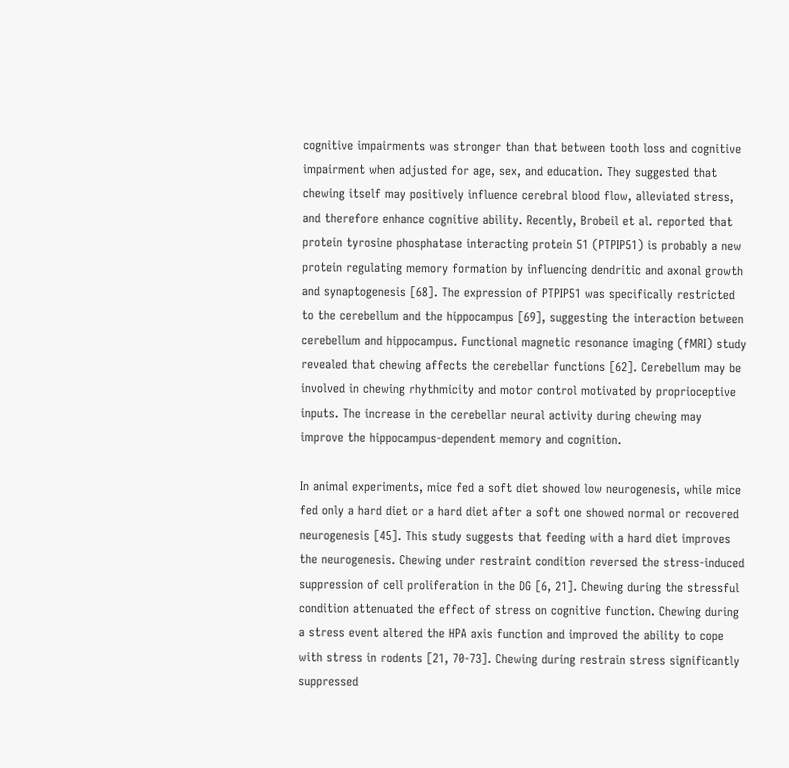cognitive impairments was stronger than that between tooth loss and cognitive impairment when adjusted for age, sex, and education. They suggested that chewing itself may positively influence cerebral blood flow, alleviated stress, and therefore enhance cognitive ability. Recently, Brobeil et al. reported that protein tyrosine phosphatase interacting protein 51 (PTPIP51) is probably a new protein regulating memory formation by influencing dendritic and axonal growth and synaptogenesis [68]. The expression of PTPIP51 was specifically restricted to the cerebellum and the hippocampus [69], suggesting the interaction between cerebellum and hippocampus. Functional magnetic resonance imaging (fMRI) study revealed that chewing affects the cerebellar functions [62]. Cerebellum may be involved in chewing rhythmicity and motor control motivated by proprioceptive inputs. The increase in the cerebellar neural activity during chewing may improve the hippocampus-dependent memory and cognition.

In animal experiments, mice fed a soft diet showed low neurogenesis, while mice fed only a hard diet or a hard diet after a soft one showed normal or recovered neurogenesis [45]. This study suggests that feeding with a hard diet improves the neurogenesis. Chewing under restraint condition reversed the stress-induced suppression of cell proliferation in the DG [6, 21]. Chewing during the stressful condition attenuated the effect of stress on cognitive function. Chewing during a stress event altered the HPA axis function and improved the ability to cope with stress in rodents [21, 70-73]. Chewing during restrain stress significantly suppressed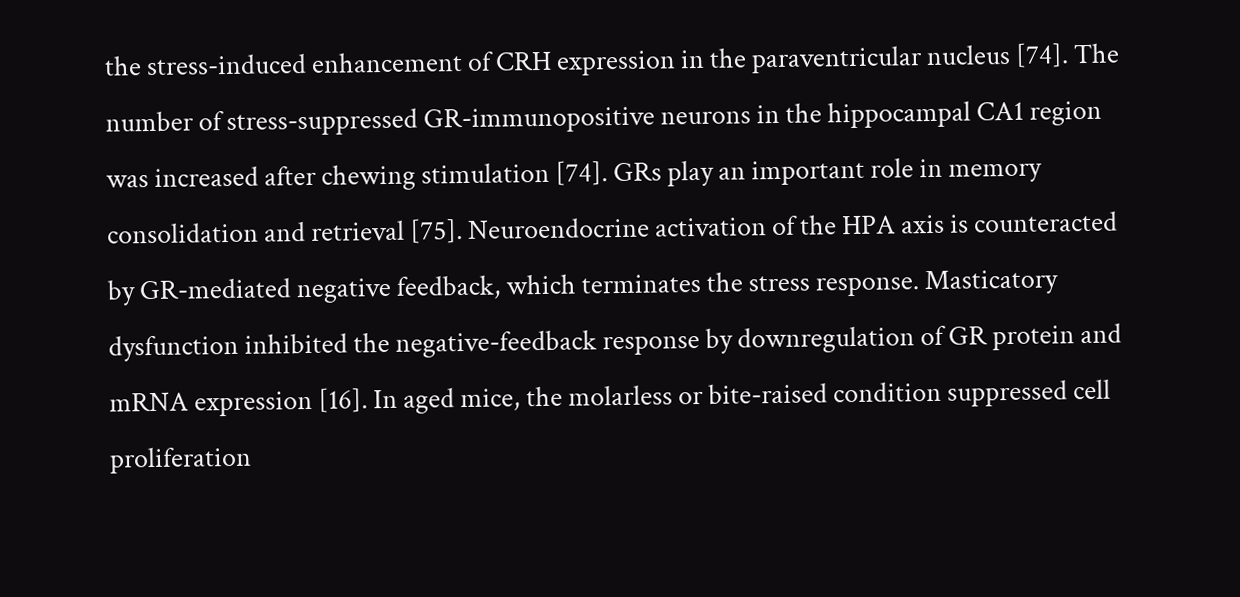the stress-induced enhancement of CRH expression in the paraventricular nucleus [74]. The number of stress-suppressed GR-immunopositive neurons in the hippocampal CA1 region was increased after chewing stimulation [74]. GRs play an important role in memory consolidation and retrieval [75]. Neuroendocrine activation of the HPA axis is counteracted by GR-mediated negative feedback, which terminates the stress response. Masticatory dysfunction inhibited the negative-feedback response by downregulation of GR protein and mRNA expression [16]. In aged mice, the molarless or bite-raised condition suppressed cell proliferation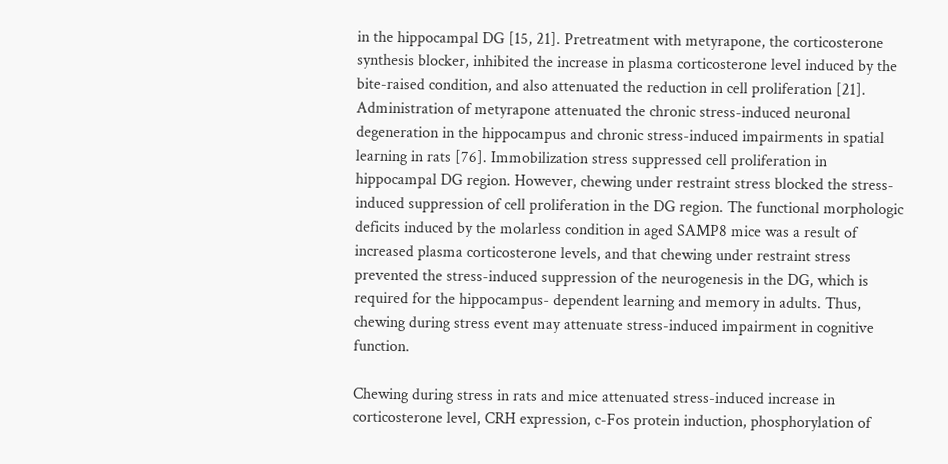in the hippocampal DG [15, 21]. Pretreatment with metyrapone, the corticosterone synthesis blocker, inhibited the increase in plasma corticosterone level induced by the bite-raised condition, and also attenuated the reduction in cell proliferation [21]. Administration of metyrapone attenuated the chronic stress-induced neuronal degeneration in the hippocampus and chronic stress-induced impairments in spatial learning in rats [76]. Immobilization stress suppressed cell proliferation in hippocampal DG region. However, chewing under restraint stress blocked the stress-induced suppression of cell proliferation in the DG region. The functional morphologic deficits induced by the molarless condition in aged SAMP8 mice was a result of increased plasma corticosterone levels, and that chewing under restraint stress prevented the stress-induced suppression of the neurogenesis in the DG, which is required for the hippocampus- dependent learning and memory in adults. Thus, chewing during stress event may attenuate stress-induced impairment in cognitive function.

Chewing during stress in rats and mice attenuated stress-induced increase in corticosterone level, CRH expression, c-Fos protein induction, phosphorylation of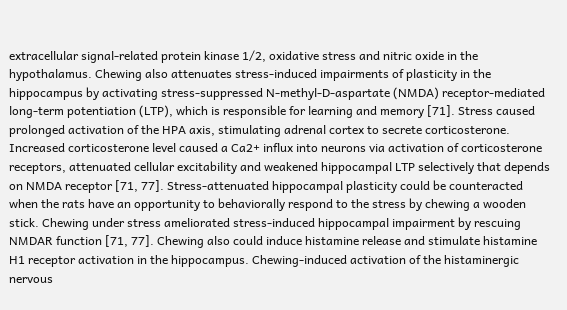extracellular signal-related protein kinase 1/2, oxidative stress and nitric oxide in the hypothalamus. Chewing also attenuates stress-induced impairments of plasticity in the hippocampus by activating stress-suppressed N-methyl-D-aspartate (NMDA) receptor-mediated long-term potentiation (LTP), which is responsible for learning and memory [71]. Stress caused prolonged activation of the HPA axis, stimulating adrenal cortex to secrete corticosterone. Increased corticosterone level caused a Ca2+ influx into neurons via activation of corticosterone receptors, attenuated cellular excitability and weakened hippocampal LTP selectively that depends on NMDA receptor [71, 77]. Stress-attenuated hippocampal plasticity could be counteracted when the rats have an opportunity to behaviorally respond to the stress by chewing a wooden stick. Chewing under stress ameliorated stress-induced hippocampal impairment by rescuing NMDAR function [71, 77]. Chewing also could induce histamine release and stimulate histamine H1 receptor activation in the hippocampus. Chewing-induced activation of the histaminergic nervous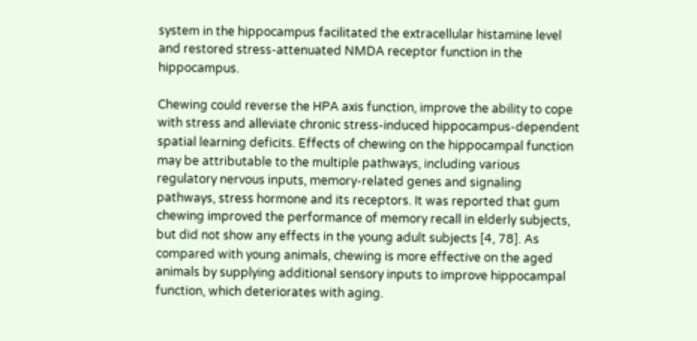system in the hippocampus facilitated the extracellular histamine level and restored stress-attenuated NMDA receptor function in the hippocampus.

Chewing could reverse the HPA axis function, improve the ability to cope with stress and alleviate chronic stress-induced hippocampus-dependent spatial learning deficits. Effects of chewing on the hippocampal function may be attributable to the multiple pathways, including various regulatory nervous inputs, memory-related genes and signaling pathways, stress hormone and its receptors. It was reported that gum chewing improved the performance of memory recall in elderly subjects, but did not show any effects in the young adult subjects [4, 78]. As compared with young animals, chewing is more effective on the aged animals by supplying additional sensory inputs to improve hippocampal function, which deteriorates with aging.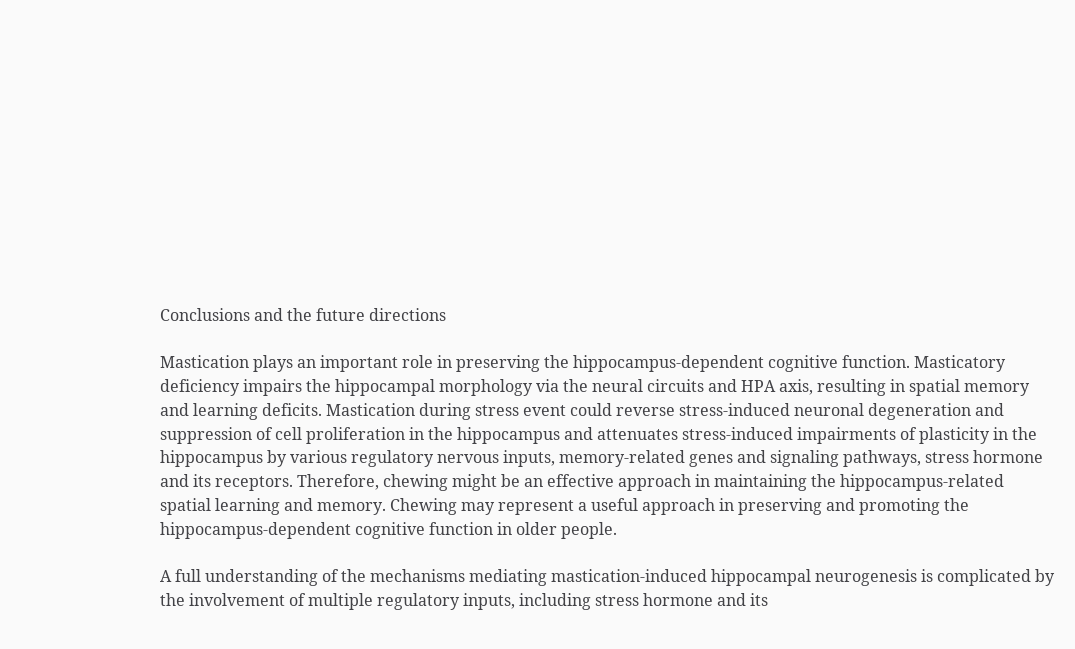Conclusions and the future directions

Mastication plays an important role in preserving the hippocampus-dependent cognitive function. Masticatory deficiency impairs the hippocampal morphology via the neural circuits and HPA axis, resulting in spatial memory and learning deficits. Mastication during stress event could reverse stress-induced neuronal degeneration and suppression of cell proliferation in the hippocampus and attenuates stress-induced impairments of plasticity in the hippocampus by various regulatory nervous inputs, memory-related genes and signaling pathways, stress hormone and its receptors. Therefore, chewing might be an effective approach in maintaining the hippocampus-related spatial learning and memory. Chewing may represent a useful approach in preserving and promoting the hippocampus-dependent cognitive function in older people.

A full understanding of the mechanisms mediating mastication-induced hippocampal neurogenesis is complicated by the involvement of multiple regulatory inputs, including stress hormone and its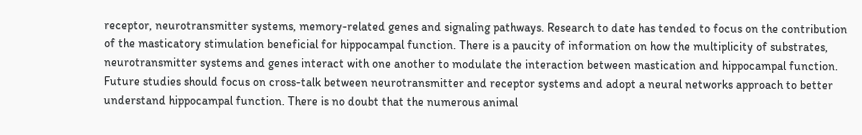receptor, neurotransmitter systems, memory-related genes and signaling pathways. Research to date has tended to focus on the contribution of the masticatory stimulation beneficial for hippocampal function. There is a paucity of information on how the multiplicity of substrates, neurotransmitter systems and genes interact with one another to modulate the interaction between mastication and hippocampal function. Future studies should focus on cross-talk between neurotransmitter and receptor systems and adopt a neural networks approach to better understand hippocampal function. There is no doubt that the numerous animal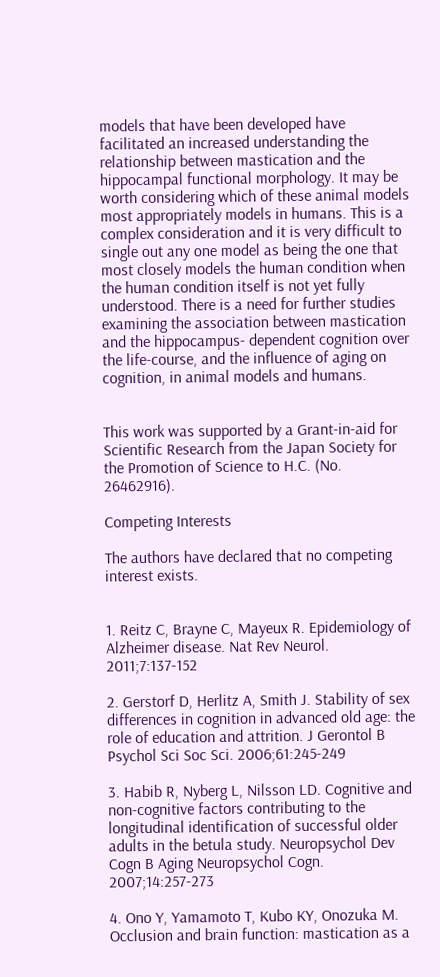models that have been developed have facilitated an increased understanding the relationship between mastication and the hippocampal functional morphology. It may be worth considering which of these animal models most appropriately models in humans. This is a complex consideration and it is very difficult to single out any one model as being the one that most closely models the human condition when the human condition itself is not yet fully understood. There is a need for further studies examining the association between mastication and the hippocampus- dependent cognition over the life-course, and the influence of aging on cognition, in animal models and humans.


This work was supported by a Grant-in-aid for Scientific Research from the Japan Society for the Promotion of Science to H.C. (No. 26462916).

Competing Interests

The authors have declared that no competing interest exists.


1. Reitz C, Brayne C, Mayeux R. Epidemiology of Alzheimer disease. Nat Rev Neurol. 2011;7:137-152

2. Gerstorf D, Herlitz A, Smith J. Stability of sex differences in cognition in advanced old age: the role of education and attrition. J Gerontol B Psychol Sci Soc Sci. 2006;61:245-249

3. Habib R, Nyberg L, Nilsson LD. Cognitive and non-cognitive factors contributing to the longitudinal identification of successful older adults in the betula study. Neuropsychol Dev Cogn B Aging Neuropsychol Cogn. 2007;14:257-273

4. Ono Y, Yamamoto T, Kubo KY, Onozuka M. Occlusion and brain function: mastication as a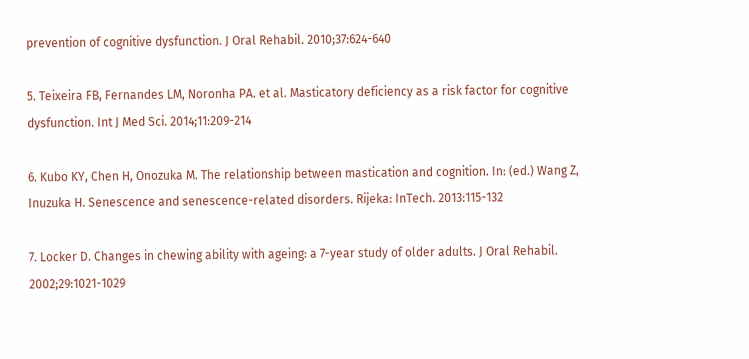prevention of cognitive dysfunction. J Oral Rehabil. 2010;37:624-640

5. Teixeira FB, Fernandes LM, Noronha PA. et al. Masticatory deficiency as a risk factor for cognitive dysfunction. Int J Med Sci. 2014;11:209-214

6. Kubo KY, Chen H, Onozuka M. The relationship between mastication and cognition. In: (ed.) Wang Z, Inuzuka H. Senescence and senescence-related disorders. Rijeka: InTech. 2013:115-132

7. Locker D. Changes in chewing ability with ageing: a 7-year study of older adults. J Oral Rehabil. 2002;29:1021-1029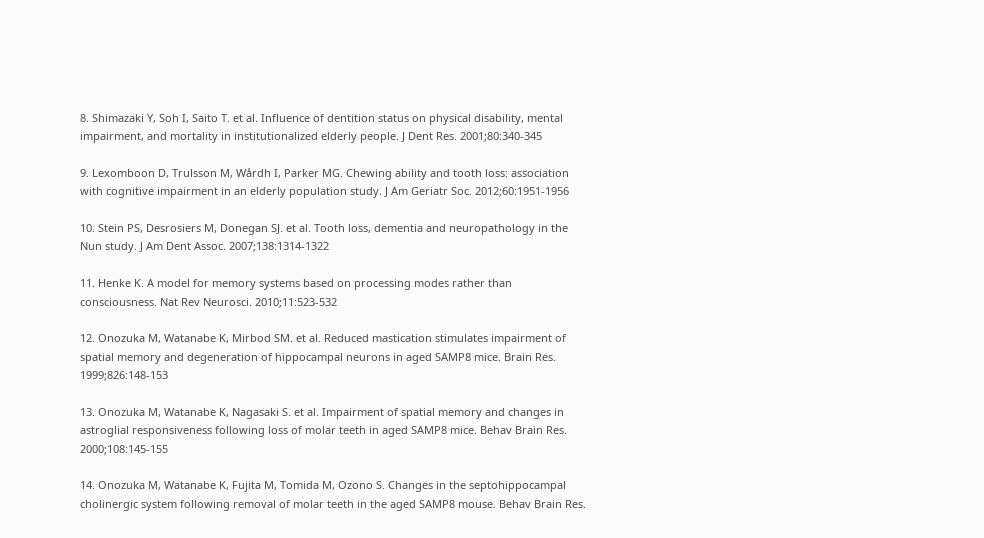8. Shimazaki Y, Soh I, Saito T. et al. Influence of dentition status on physical disability, mental impairment, and mortality in institutionalized elderly people. J Dent Res. 2001;80:340-345

9. Lexomboon D, Trulsson M, Wårdh I, Parker MG. Chewing ability and tooth loss: association with cognitive impairment in an elderly population study. J Am Geriatr Soc. 2012;60:1951-1956

10. Stein PS, Desrosiers M, Donegan SJ. et al. Tooth loss, dementia and neuropathology in the Nun study. J Am Dent Assoc. 2007;138:1314-1322

11. Henke K. A model for memory systems based on processing modes rather than consciousness. Nat Rev Neurosci. 2010;11:523-532

12. Onozuka M, Watanabe K, Mirbod SM. et al. Reduced mastication stimulates impairment of spatial memory and degeneration of hippocampal neurons in aged SAMP8 mice. Brain Res. 1999;826:148-153

13. Onozuka M, Watanabe K, Nagasaki S. et al. Impairment of spatial memory and changes in astroglial responsiveness following loss of molar teeth in aged SAMP8 mice. Behav Brain Res. 2000;108:145-155

14. Onozuka M, Watanabe K, Fujita M, Tomida M, Ozono S. Changes in the septohippocampal cholinergic system following removal of molar teeth in the aged SAMP8 mouse. Behav Brain Res.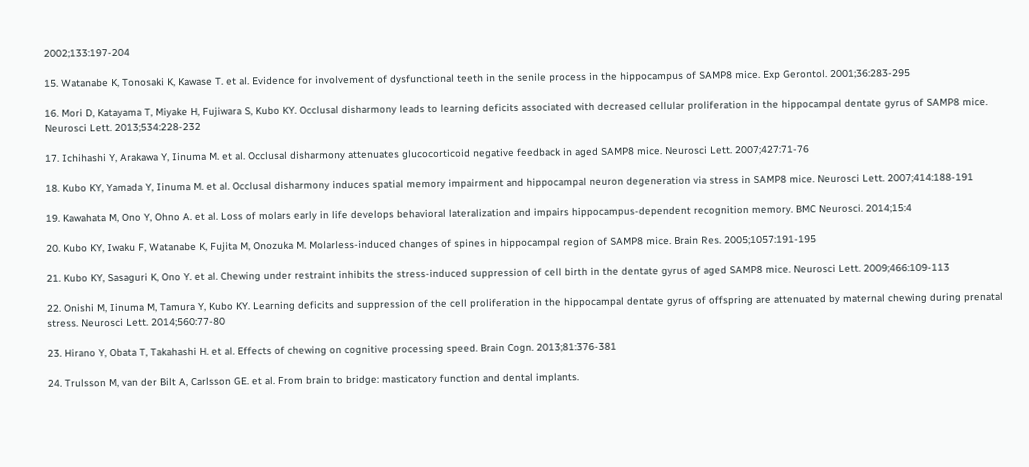2002;133:197-204

15. Watanabe K, Tonosaki K, Kawase T. et al. Evidence for involvement of dysfunctional teeth in the senile process in the hippocampus of SAMP8 mice. Exp Gerontol. 2001;36:283-295

16. Mori D, Katayama T, Miyake H, Fujiwara S, Kubo KY. Occlusal disharmony leads to learning deficits associated with decreased cellular proliferation in the hippocampal dentate gyrus of SAMP8 mice. Neurosci Lett. 2013;534:228-232

17. Ichihashi Y, Arakawa Y, Iinuma M. et al. Occlusal disharmony attenuates glucocorticoid negative feedback in aged SAMP8 mice. Neurosci Lett. 2007;427:71-76

18. Kubo KY, Yamada Y, Iinuma M. et al. Occlusal disharmony induces spatial memory impairment and hippocampal neuron degeneration via stress in SAMP8 mice. Neurosci Lett. 2007;414:188-191

19. Kawahata M, Ono Y, Ohno A. et al. Loss of molars early in life develops behavioral lateralization and impairs hippocampus-dependent recognition memory. BMC Neurosci. 2014;15:4

20. Kubo KY, Iwaku F, Watanabe K, Fujita M, Onozuka M. Molarless-induced changes of spines in hippocampal region of SAMP8 mice. Brain Res. 2005;1057:191-195

21. Kubo KY, Sasaguri K, Ono Y. et al. Chewing under restraint inhibits the stress-induced suppression of cell birth in the dentate gyrus of aged SAMP8 mice. Neurosci Lett. 2009;466:109-113

22. Onishi M, Iinuma M, Tamura Y, Kubo KY. Learning deficits and suppression of the cell proliferation in the hippocampal dentate gyrus of offspring are attenuated by maternal chewing during prenatal stress. Neurosci Lett. 2014;560:77-80

23. Hirano Y, Obata T, Takahashi H. et al. Effects of chewing on cognitive processing speed. Brain Cogn. 2013;81:376-381

24. Trulsson M, van der Bilt A, Carlsson GE. et al. From brain to bridge: masticatory function and dental implants.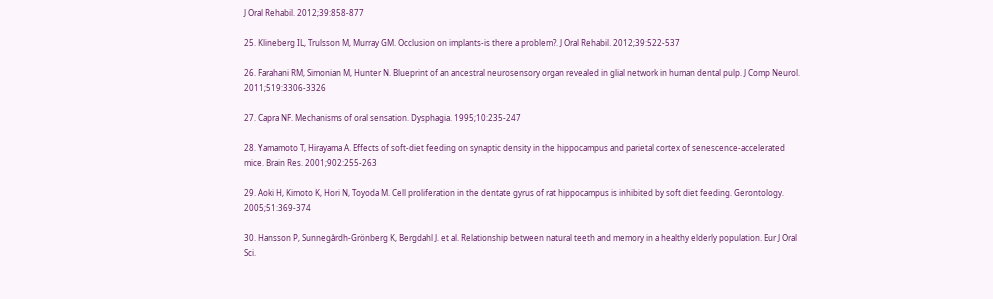J Oral Rehabil. 2012;39:858-877

25. Klineberg IL, Trulsson M, Murray GM. Occlusion on implants-is there a problem?. J Oral Rehabil. 2012;39:522-537

26. Farahani RM, Simonian M, Hunter N. Blueprint of an ancestral neurosensory organ revealed in glial network in human dental pulp. J Comp Neurol. 2011;519:3306-3326

27. Capra NF. Mechanisms of oral sensation. Dysphagia. 1995;10:235-247

28. Yamamoto T, Hirayama A. Effects of soft-diet feeding on synaptic density in the hippocampus and parietal cortex of senescence-accelerated mice. Brain Res. 2001;902:255-263

29. Aoki H, Kimoto K, Hori N, Toyoda M. Cell proliferation in the dentate gyrus of rat hippocampus is inhibited by soft diet feeding. Gerontology. 2005;51:369-374

30. Hansson P, Sunnegårdh-Grönberg K, Bergdahl J. et al. Relationship between natural teeth and memory in a healthy elderly population. Eur J Oral Sci.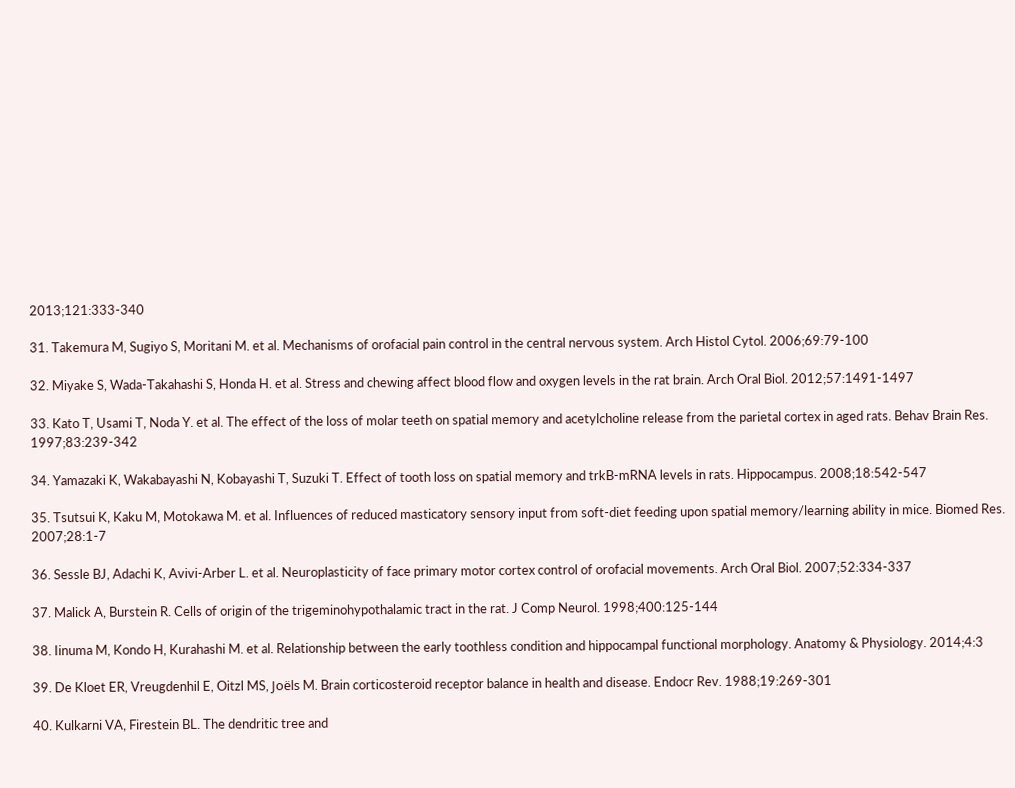2013;121:333-340

31. Takemura M, Sugiyo S, Moritani M. et al. Mechanisms of orofacial pain control in the central nervous system. Arch Histol Cytol. 2006;69:79-100

32. Miyake S, Wada-Takahashi S, Honda H. et al. Stress and chewing affect blood flow and oxygen levels in the rat brain. Arch Oral Biol. 2012;57:1491-1497

33. Kato T, Usami T, Noda Y. et al. The effect of the loss of molar teeth on spatial memory and acetylcholine release from the parietal cortex in aged rats. Behav Brain Res. 1997;83:239-342

34. Yamazaki K, Wakabayashi N, Kobayashi T, Suzuki T. Effect of tooth loss on spatial memory and trkB-mRNA levels in rats. Hippocampus. 2008;18:542-547

35. Tsutsui K, Kaku M, Motokawa M. et al. Influences of reduced masticatory sensory input from soft-diet feeding upon spatial memory/learning ability in mice. Biomed Res. 2007;28:1-7

36. Sessle BJ, Adachi K, Avivi-Arber L. et al. Neuroplasticity of face primary motor cortex control of orofacial movements. Arch Oral Biol. 2007;52:334-337

37. Malick A, Burstein R. Cells of origin of the trigeminohypothalamic tract in the rat. J Comp Neurol. 1998;400:125-144

38. Iinuma M, Kondo H, Kurahashi M. et al. Relationship between the early toothless condition and hippocampal functional morphology. Anatomy & Physiology. 2014;4:3

39. De Kloet ER, Vreugdenhil E, Oitzl MS, Joëls M. Brain corticosteroid receptor balance in health and disease. Endocr Rev. 1988;19:269-301

40. Kulkarni VA, Firestein BL. The dendritic tree and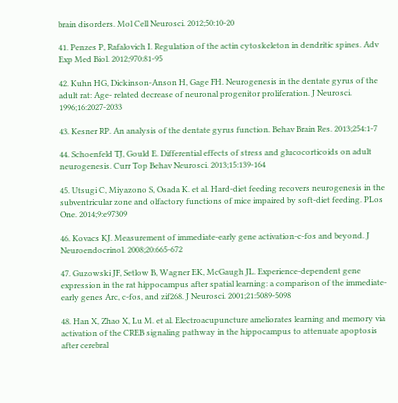brain disorders. Mol Cell Neurosci. 2012;50:10-20

41. Penzes P, Rafalovich I. Regulation of the actin cytoskeleton in dendritic spines. Adv Exp Med Biol. 2012;970:81-95

42. Kuhn HG, Dickinson-Anson H, Gage FH. Neurogenesis in the dentate gyrus of the adult rat: Age- related decrease of neuronal progenitor proliferation. J Neurosci. 1996;16:2027-2033

43. Kesner RP. An analysis of the dentate gyrus function. Behav Brain Res. 2013;254:1-7

44. Schoenfeld TJ, Gould E. Differential effects of stress and glucocorticoids on adult neurogenesis. Curr Top Behav Neurosci. 2013;15:139-164

45. Utsugi C, Miyazono S, Osada K. et al. Hard-diet feeding recovers neurogenesis in the subventricular zone and olfactory functions of mice impaired by soft-diet feeding. PLos One. 2014;9:e97309

46. Kovacs KJ. Measurement of immediate-early gene activation-c-fos and beyond. J Neuroendocrinol. 2008;20:665-672

47. Guzowski JF, Setlow B, Wagner EK, McGaugh JL. Experience-dependent gene expression in the rat hippocampus after spatial learning: a comparison of the immediate-early genes Arc, c-fos, and zif268. J Neurosci. 2001;21:5089-5098

48. Han X, Zhao X, Lu M. et al. Electroacupuncture ameliorates learning and memory via activation of the CREB signaling pathway in the hippocampus to attenuate apoptosis after cerebral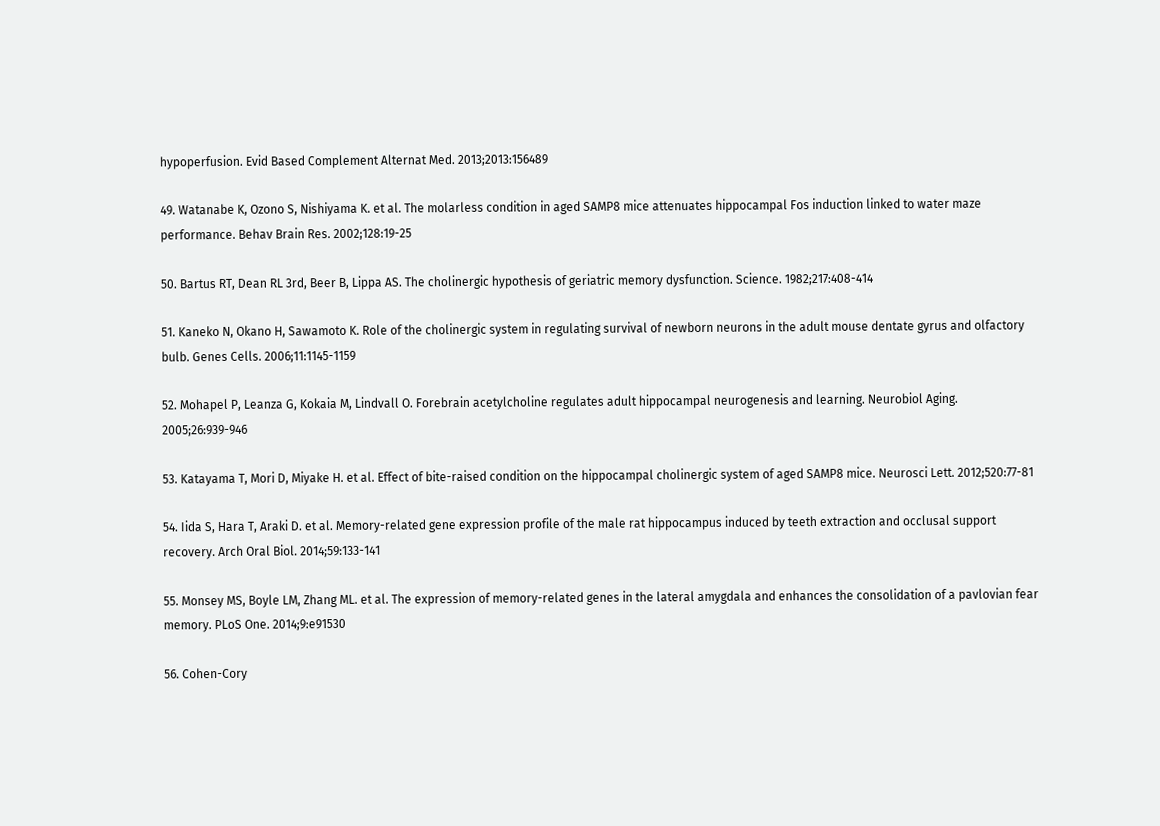hypoperfusion. Evid Based Complement Alternat Med. 2013;2013:156489

49. Watanabe K, Ozono S, Nishiyama K. et al. The molarless condition in aged SAMP8 mice attenuates hippocampal Fos induction linked to water maze performance. Behav Brain Res. 2002;128:19-25

50. Bartus RT, Dean RL 3rd, Beer B, Lippa AS. The cholinergic hypothesis of geriatric memory dysfunction. Science. 1982;217:408-414

51. Kaneko N, Okano H, Sawamoto K. Role of the cholinergic system in regulating survival of newborn neurons in the adult mouse dentate gyrus and olfactory bulb. Genes Cells. 2006;11:1145-1159

52. Mohapel P, Leanza G, Kokaia M, Lindvall O. Forebrain acetylcholine regulates adult hippocampal neurogenesis and learning. Neurobiol Aging. 2005;26:939-946

53. Katayama T, Mori D, Miyake H. et al. Effect of bite-raised condition on the hippocampal cholinergic system of aged SAMP8 mice. Neurosci Lett. 2012;520:77-81

54. Iida S, Hara T, Araki D. et al. Memory-related gene expression profile of the male rat hippocampus induced by teeth extraction and occlusal support recovery. Arch Oral Biol. 2014;59:133-141

55. Monsey MS, Boyle LM, Zhang ML. et al. The expression of memory-related genes in the lateral amygdala and enhances the consolidation of a pavlovian fear memory. PLoS One. 2014;9:e91530

56. Cohen-Cory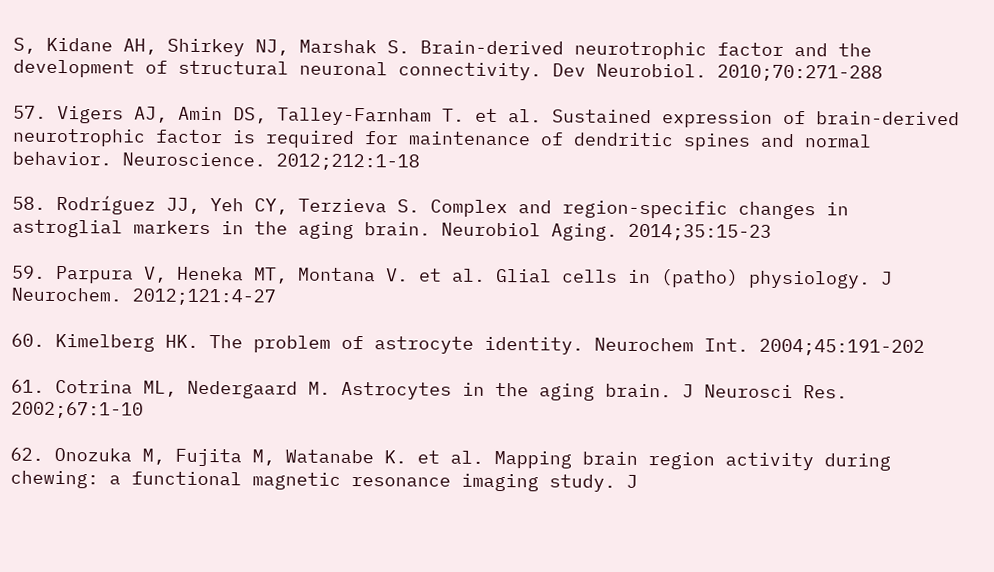S, Kidane AH, Shirkey NJ, Marshak S. Brain-derived neurotrophic factor and the development of structural neuronal connectivity. Dev Neurobiol. 2010;70:271-288

57. Vigers AJ, Amin DS, Talley-Farnham T. et al. Sustained expression of brain-derived neurotrophic factor is required for maintenance of dendritic spines and normal behavior. Neuroscience. 2012;212:1-18

58. Rodríguez JJ, Yeh CY, Terzieva S. Complex and region-specific changes in astroglial markers in the aging brain. Neurobiol Aging. 2014;35:15-23

59. Parpura V, Heneka MT, Montana V. et al. Glial cells in (patho) physiology. J Neurochem. 2012;121:4-27

60. Kimelberg HK. The problem of astrocyte identity. Neurochem Int. 2004;45:191-202

61. Cotrina ML, Nedergaard M. Astrocytes in the aging brain. J Neurosci Res. 2002;67:1-10

62. Onozuka M, Fujita M, Watanabe K. et al. Mapping brain region activity during chewing: a functional magnetic resonance imaging study. J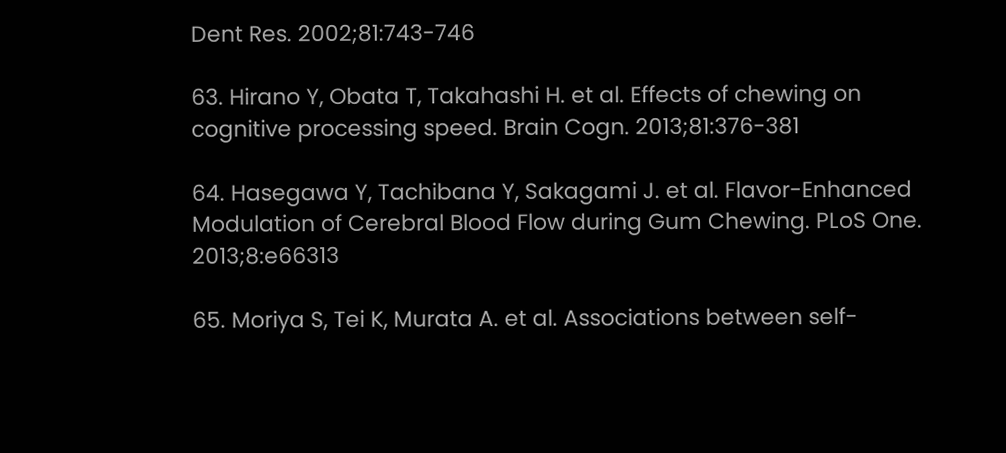Dent Res. 2002;81:743-746

63. Hirano Y, Obata T, Takahashi H. et al. Effects of chewing on cognitive processing speed. Brain Cogn. 2013;81:376-381

64. Hasegawa Y, Tachibana Y, Sakagami J. et al. Flavor-Enhanced Modulation of Cerebral Blood Flow during Gum Chewing. PLoS One. 2013;8:e66313

65. Moriya S, Tei K, Murata A. et al. Associations between self-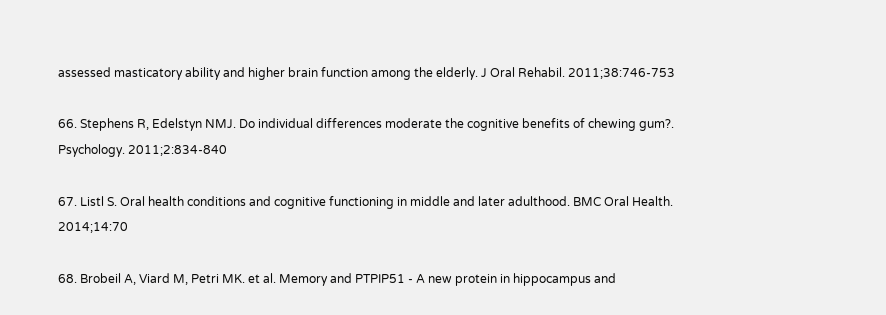assessed masticatory ability and higher brain function among the elderly. J Oral Rehabil. 2011;38:746-753

66. Stephens R, Edelstyn NMJ. Do individual differences moderate the cognitive benefits of chewing gum?. Psychology. 2011;2:834-840

67. Listl S. Oral health conditions and cognitive functioning in middle and later adulthood. BMC Oral Health. 2014;14:70

68. Brobeil A, Viard M, Petri MK. et al. Memory and PTPIP51 - A new protein in hippocampus and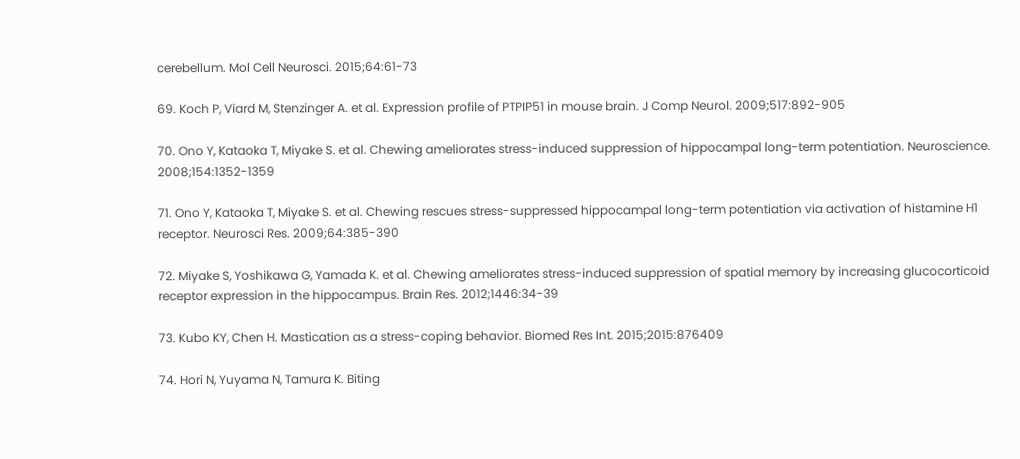cerebellum. Mol Cell Neurosci. 2015;64:61-73

69. Koch P, Viard M, Stenzinger A. et al. Expression profile of PTPIP51 in mouse brain. J Comp Neurol. 2009;517:892-905

70. Ono Y, Kataoka T, Miyake S. et al. Chewing ameliorates stress-induced suppression of hippocampal long-term potentiation. Neuroscience. 2008;154:1352-1359

71. Ono Y, Kataoka T, Miyake S. et al. Chewing rescues stress-suppressed hippocampal long-term potentiation via activation of histamine H1 receptor. Neurosci Res. 2009;64:385-390

72. Miyake S, Yoshikawa G, Yamada K. et al. Chewing ameliorates stress-induced suppression of spatial memory by increasing glucocorticoid receptor expression in the hippocampus. Brain Res. 2012;1446:34-39

73. Kubo KY, Chen H. Mastication as a stress-coping behavior. Biomed Res Int. 2015;2015:876409

74. Hori N, Yuyama N, Tamura K. Biting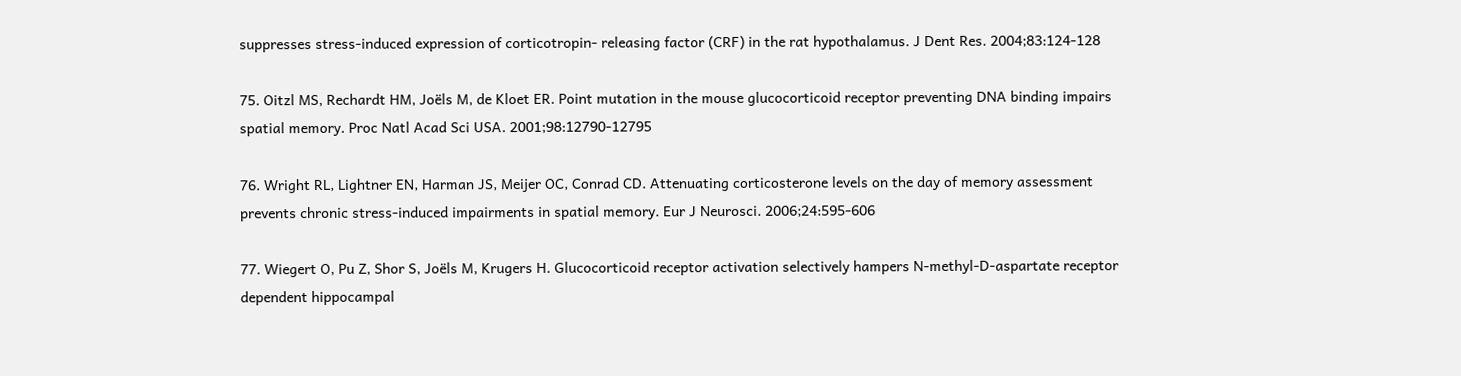suppresses stress-induced expression of corticotropin- releasing factor (CRF) in the rat hypothalamus. J Dent Res. 2004;83:124-128

75. Oitzl MS, Rechardt HM, Joëls M, de Kloet ER. Point mutation in the mouse glucocorticoid receptor preventing DNA binding impairs spatial memory. Proc Natl Acad Sci USA. 2001;98:12790-12795

76. Wright RL, Lightner EN, Harman JS, Meijer OC, Conrad CD. Attenuating corticosterone levels on the day of memory assessment prevents chronic stress-induced impairments in spatial memory. Eur J Neurosci. 2006;24:595-606

77. Wiegert O, Pu Z, Shor S, Joëls M, Krugers H. Glucocorticoid receptor activation selectively hampers N-methyl-D-aspartate receptor dependent hippocampal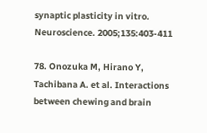synaptic plasticity in vitro. Neuroscience. 2005;135:403-411

78. Onozuka M, Hirano Y, Tachibana A. et al. Interactions between chewing and brain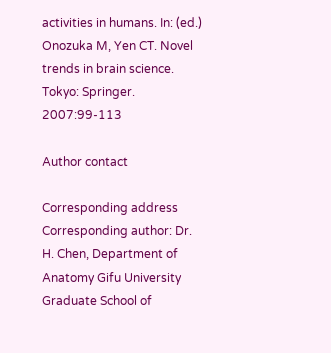activities in humans. In: (ed.) Onozuka M, Yen CT. Novel trends in brain science. Tokyo: Springer. 2007:99-113

Author contact

Corresponding address Corresponding author: Dr. H. Chen, Department of Anatomy Gifu University Graduate School of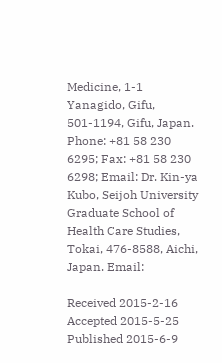Medicine, 1-1 Yanagido, Gifu, 501-1194, Gifu, Japan. Phone: +81 58 230 6295; Fax: +81 58 230 6298; Email: Dr. Kin-ya Kubo, Seijoh University Graduate School of Health Care Studies, Tokai, 476-8588, Aichi, Japan. Email:

Received 2015-2-16
Accepted 2015-5-25
Published 2015-6-9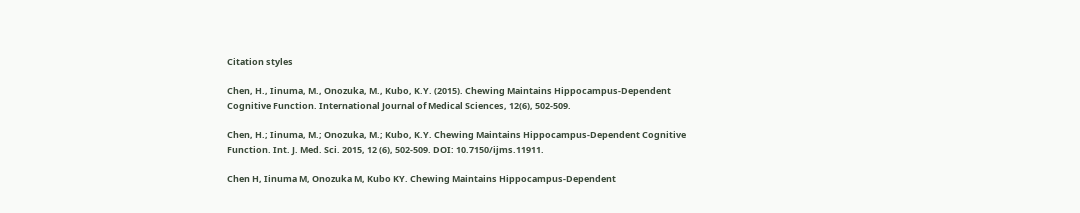Citation styles

Chen, H., Iinuma, M., Onozuka, M., Kubo, K.Y. (2015). Chewing Maintains Hippocampus-Dependent Cognitive Function. International Journal of Medical Sciences, 12(6), 502-509.

Chen, H.; Iinuma, M.; Onozuka, M.; Kubo, K.Y. Chewing Maintains Hippocampus-Dependent Cognitive Function. Int. J. Med. Sci. 2015, 12 (6), 502-509. DOI: 10.7150/ijms.11911.

Chen H, Iinuma M, Onozuka M, Kubo KY. Chewing Maintains Hippocampus-Dependent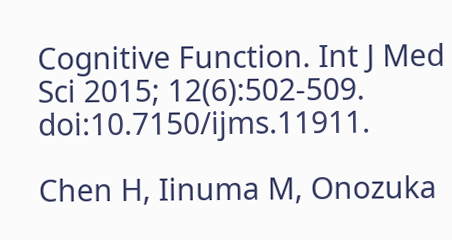Cognitive Function. Int J Med Sci 2015; 12(6):502-509. doi:10.7150/ijms.11911.

Chen H, Iinuma M, Onozuka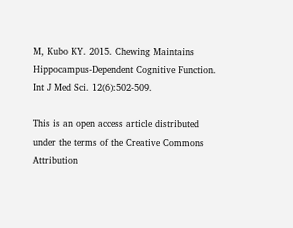M, Kubo KY. 2015. Chewing Maintains Hippocampus-Dependent Cognitive Function. Int J Med Sci. 12(6):502-509.

This is an open access article distributed under the terms of the Creative Commons Attribution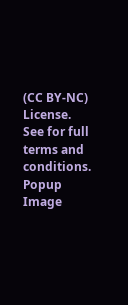(CC BY-NC) License. See for full terms and conditions.
Popup Image